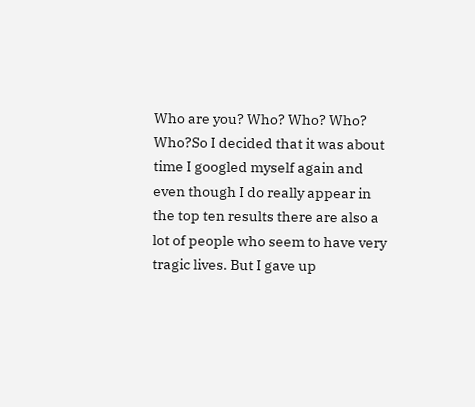Who are you? Who? Who? Who? Who?So I decided that it was about time I googled myself again and even though I do really appear in the top ten results there are also a lot of people who seem to have very tragic lives. But I gave up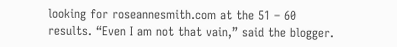looking for roseannesmith.com at the 51 – 60 results. “Even I am not that vain,” said the blogger.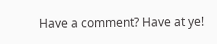Have a comment? Have at ye!